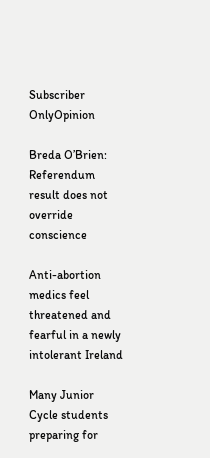Subscriber OnlyOpinion

Breda O’Brien: Referendum result does not override conscience

Anti-abortion medics feel threatened and fearful in a newly intolerant Ireland

Many Junior Cycle students preparing for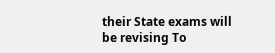their State exams will be revising To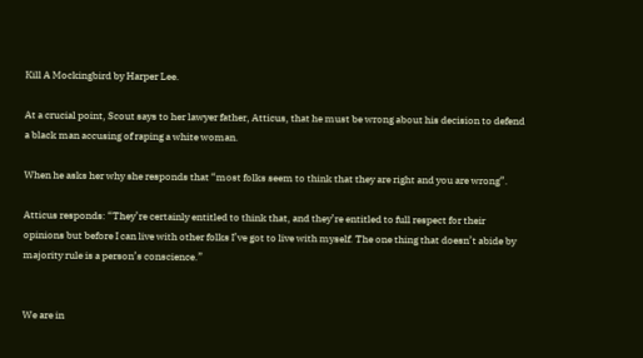Kill A Mockingbird by Harper Lee.

At a crucial point, Scout says to her lawyer father, Atticus, that he must be wrong about his decision to defend a black man accusing of raping a white woman.

When he asks her why she responds that “most folks seem to think that they are right and you are wrong”.

Atticus responds: “They’re certainly entitled to think that, and they’re entitled to full respect for their opinions but before I can live with other folks I’ve got to live with myself. The one thing that doesn’t abide by majority rule is a person’s conscience.”


We are in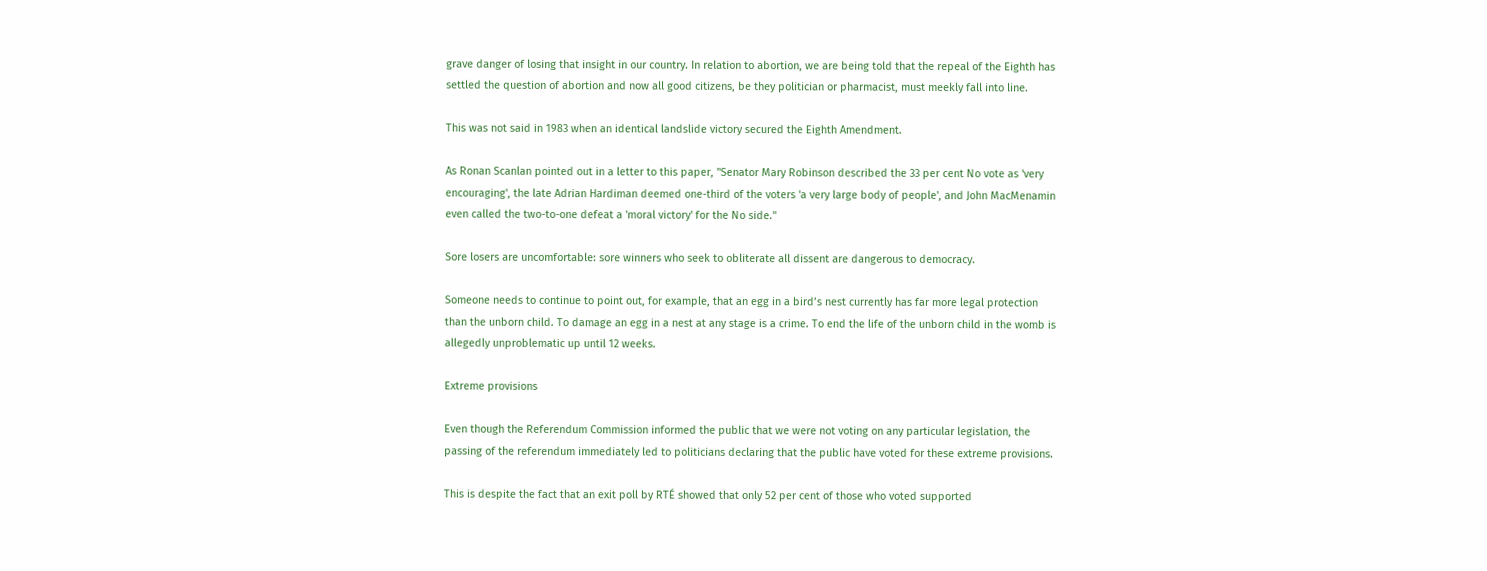grave danger of losing that insight in our country. In relation to abortion, we are being told that the repeal of the Eighth has settled the question of abortion and now all good citizens, be they politician or pharmacist, must meekly fall into line.

This was not said in 1983 when an identical landslide victory secured the Eighth Amendment.

As Ronan Scanlan pointed out in a letter to this paper, "Senator Mary Robinson described the 33 per cent No vote as 'very encouraging', the late Adrian Hardiman deemed one-third of the voters 'a very large body of people', and John MacMenamin even called the two-to-one defeat a 'moral victory' for the No side."

Sore losers are uncomfortable: sore winners who seek to obliterate all dissent are dangerous to democracy.

Someone needs to continue to point out, for example, that an egg in a bird’s nest currently has far more legal protection than the unborn child. To damage an egg in a nest at any stage is a crime. To end the life of the unborn child in the womb is allegedly unproblematic up until 12 weeks.

Extreme provisions

Even though the Referendum Commission informed the public that we were not voting on any particular legislation, the passing of the referendum immediately led to politicians declaring that the public have voted for these extreme provisions.

This is despite the fact that an exit poll by RTÉ showed that only 52 per cent of those who voted supported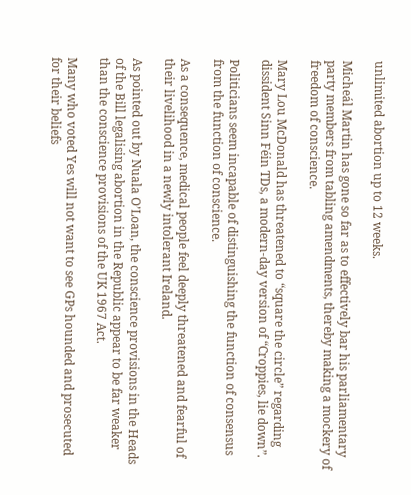unlimited abortion up to 12 weeks.

Micheál Martin has gone so far as to effectively bar his parliamentary party members from tabling amendments, thereby making a mockery of freedom of conscience.

Mary Lou McDonald has threatened to “square the circle” regarding dissident Sinn Féin TDs, a modern-day version of “Croppies, lie down”.

Politicians seem incapable of distinguishing the function of consensus from the function of conscience.

As a consequence, medical people feel deeply threatened and fearful of their livelihood in a newly intolerant Ireland.

As pointed out by Nuala O’Loan, the conscience provisions in the Heads of the Bill legalising abortion in the Republic appear to be far weaker than the conscience provisions of the UK 1967 Act.

Many who voted Yes will not want to see GPs hounded and prosecuted for their beliefs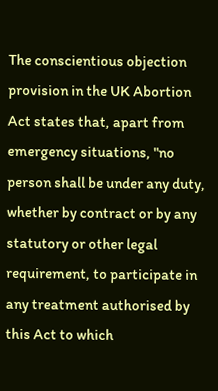The conscientious objection provision in the UK Abortion Act states that, apart from emergency situations, "no person shall be under any duty, whether by contract or by any statutory or other legal requirement, to participate in any treatment authorised by this Act to which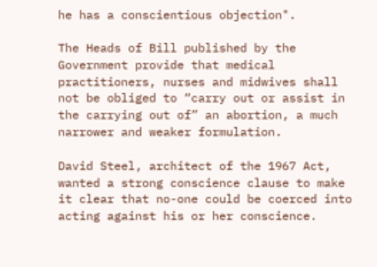he has a conscientious objection".

The Heads of Bill published by the Government provide that medical practitioners, nurses and midwives shall not be obliged to “carry out or assist in the carrying out of” an abortion, a much narrower and weaker formulation.

David Steel, architect of the 1967 Act, wanted a strong conscience clause to make it clear that no-one could be coerced into acting against his or her conscience.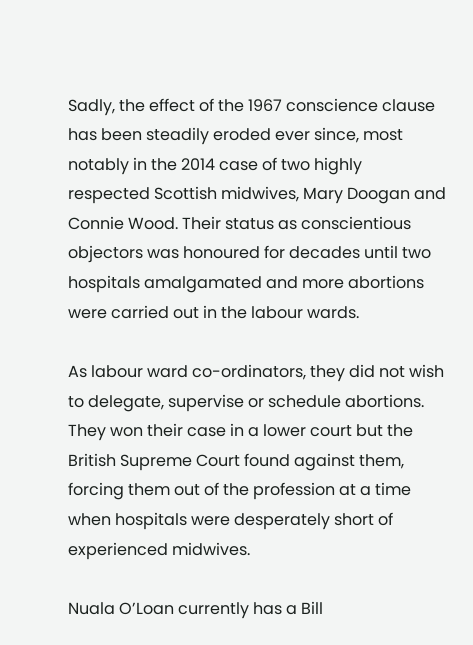Sadly, the effect of the 1967 conscience clause has been steadily eroded ever since, most notably in the 2014 case of two highly respected Scottish midwives, Mary Doogan and Connie Wood. Their status as conscientious objectors was honoured for decades until two hospitals amalgamated and more abortions were carried out in the labour wards.

As labour ward co-ordinators, they did not wish to delegate, supervise or schedule abortions. They won their case in a lower court but the British Supreme Court found against them, forcing them out of the profession at a time when hospitals were desperately short of experienced midwives.

Nuala O’Loan currently has a Bill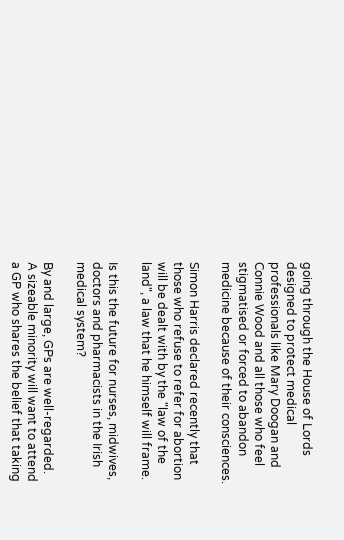going through the House of Lords designed to protect medical professionals like Mary Doogan and Connie Wood and all those who feel stigmatised or forced to abandon medicine because of their consciences.

Simon Harris declared recently that those who refuse to refer for abortion will be dealt with by the "law of the land", a law that he himself will frame.

Is this the future for nurses, midwives, doctors and pharmacists in the Irish medical system?

By and large, GPs are well-regarded. A sizeable minority will want to attend a GP who shares the belief that taking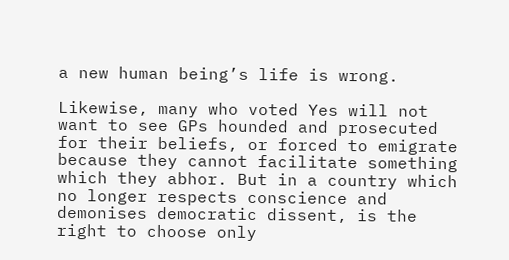a new human being’s life is wrong.

Likewise, many who voted Yes will not want to see GPs hounded and prosecuted for their beliefs, or forced to emigrate because they cannot facilitate something which they abhor. But in a country which no longer respects conscience and demonises democratic dissent, is the right to choose only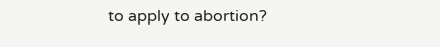to apply to abortion?